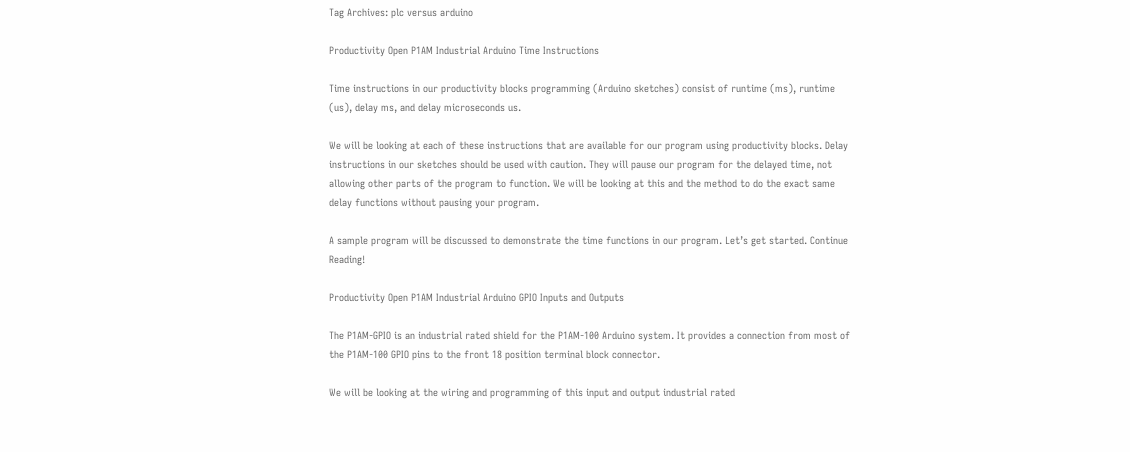Tag Archives: plc versus arduino

Productivity Open P1AM Industrial Arduino Time Instructions

Time instructions in our productivity blocks programming (Arduino sketches) consist of runtime (ms), runtime (us), delay ms, and delay microseconds us.

We will be looking at each of these instructions that are available for our program using productivity blocks. Delay instructions in our sketches should be used with caution. They will pause our program for the delayed time, not allowing other parts of the program to function. We will be looking at this and the method to do the exact same delay functions without pausing your program.

A sample program will be discussed to demonstrate the time functions in our program. Let’s get started. Continue Reading!

Productivity Open P1AM Industrial Arduino GPIO Inputs and Outputs

The P1AM-GPIO is an industrial rated shield for the P1AM-100 Arduino system. It provides a connection from most of the P1AM-100 GPIO pins to the front 18 position terminal block connector.

We will be looking at the wiring and programming of this input and output industrial rated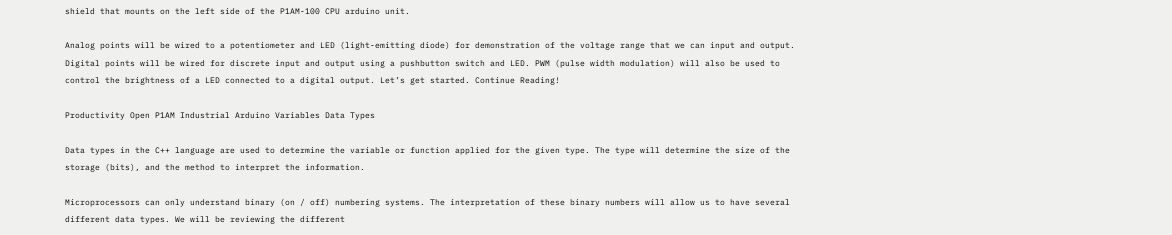shield that mounts on the left side of the P1AM-100 CPU arduino unit.

Analog points will be wired to a potentiometer and LED (light-emitting diode) for demonstration of the voltage range that we can input and output. Digital points will be wired for discrete input and output using a pushbutton switch and LED. PWM (pulse width modulation) will also be used to control the brightness of a LED connected to a digital output. Let’s get started. Continue Reading!

Productivity Open P1AM Industrial Arduino Variables Data Types

Data types in the C++ language are used to determine the variable or function applied for the given type. The type will determine the size of the storage (bits), and the method to interpret the information.

Microprocessors can only understand binary (on / off) numbering systems. The interpretation of these binary numbers will allow us to have several different data types. We will be reviewing the different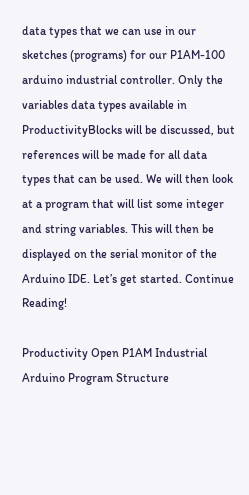data types that we can use in our sketches (programs) for our P1AM-100 arduino industrial controller. Only the variables data types available in ProductivityBlocks will be discussed, but references will be made for all data types that can be used. We will then look at a program that will list some integer and string variables. This will then be displayed on the serial monitor of the Arduino IDE. Let’s get started. Continue Reading!

Productivity Open P1AM Industrial Arduino Program Structure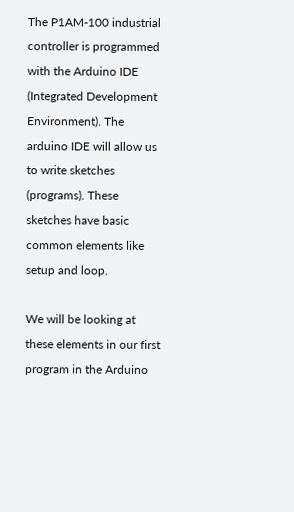The P1AM-100 industrial controller is programmed with the Arduino IDE (Integrated Development Environment). The arduino IDE will allow us to write sketches (programs). These sketches have basic common elements like setup and loop.

We will be looking at these elements in our first program in the Arduino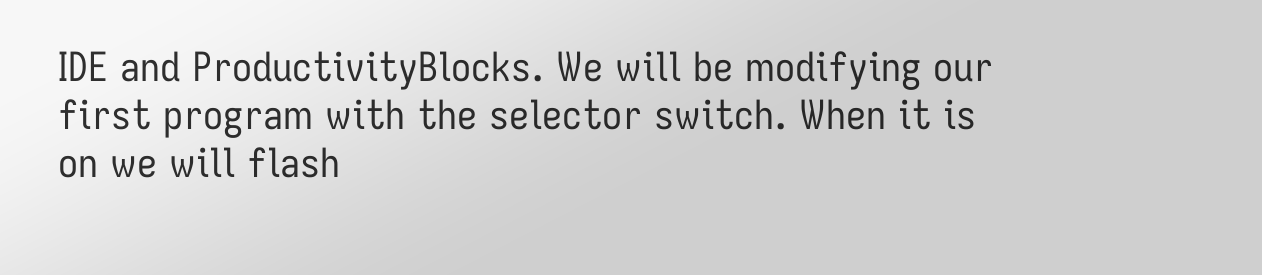IDE and ProductivityBlocks. We will be modifying our first program with the selector switch. When it is on we will flash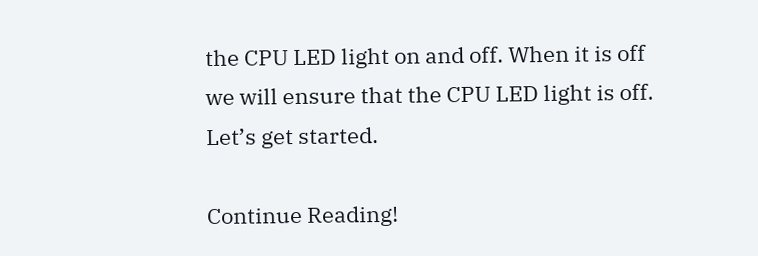the CPU LED light on and off. When it is off we will ensure that the CPU LED light is off. Let’s get started.

Continue Reading!